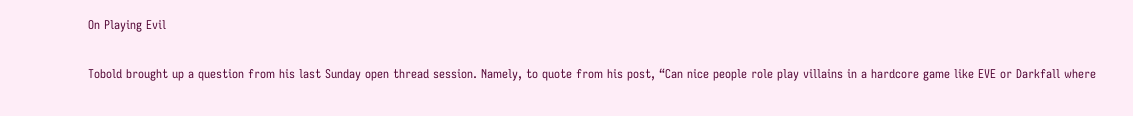On Playing Evil

Tobold brought up a question from his last Sunday open thread session. Namely, to quote from his post, “Can nice people role play villains in a hardcore game like EVE or Darkfall where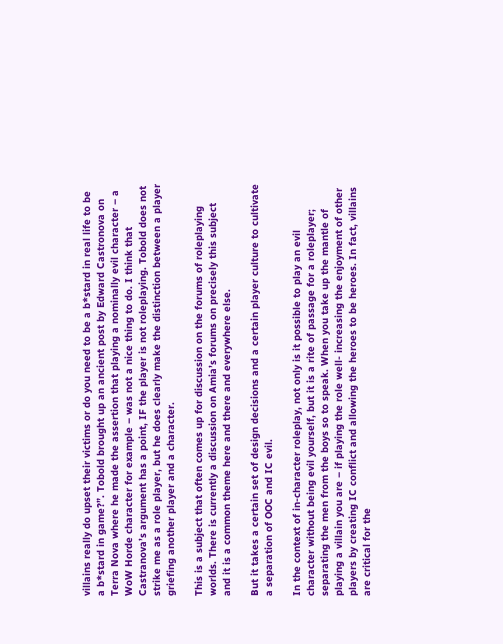villains really do upset their victims or do you need to be a b*stard in real life to be a b*stard in game?”. Tobold brought up an ancient post by Edward Castronova on Terra Nova where he made the assertion that playing a nominally evil character – a WoW Horde character for example – was not a nice thing to do. I think that Castranova’s argument has a point, IF the player is not roleplaying. Tobold does not strike me as a role player, but he does clearly make the distinction between a player griefing another player and a character.

This is a subject that often comes up for discussion on the forums of roleplaying worlds. There is currently a discussion on Amia’s forums on precisely this subject and it is a common theme here and there and everywhere else.

But it takes a certain set of design decisions and a certain player culture to cultivate a separation of OOC and IC evil.

In the context of in-character roleplay, not only is it possible to play an evil character without being evil yourself, but it is a rite of passage for a roleplayer; separating the men from the boys so to speak. When you take up the mantle of playing a villain you are – if playing the role well- increasing the enjoyment of other players by creating IC conflict and allowing the heroes to be heroes. In fact, villains are critical for the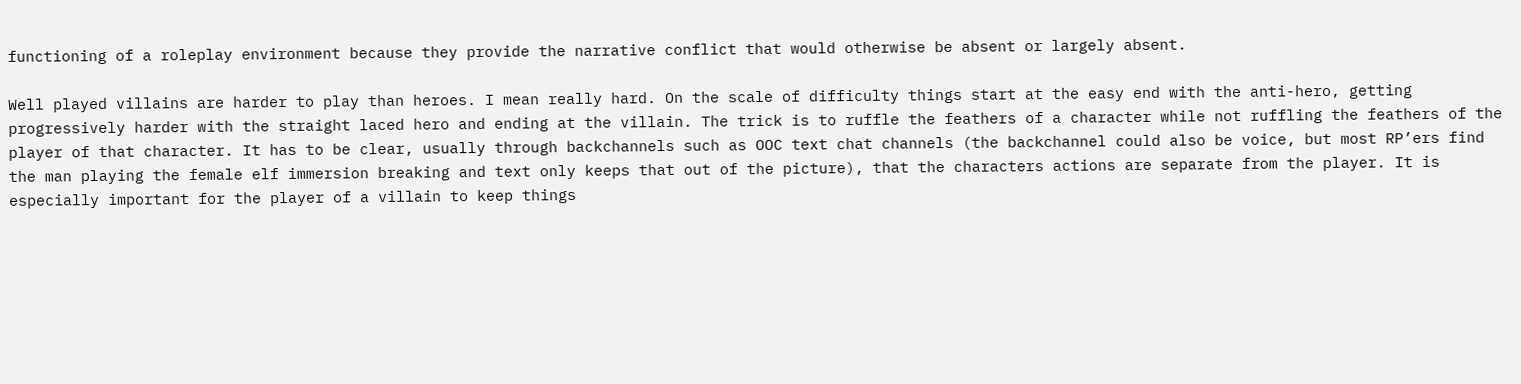functioning of a roleplay environment because they provide the narrative conflict that would otherwise be absent or largely absent.

Well played villains are harder to play than heroes. I mean really hard. On the scale of difficulty things start at the easy end with the anti-hero, getting progressively harder with the straight laced hero and ending at the villain. The trick is to ruffle the feathers of a character while not ruffling the feathers of the player of that character. It has to be clear, usually through backchannels such as OOC text chat channels (the backchannel could also be voice, but most RP’ers find the man playing the female elf immersion breaking and text only keeps that out of the picture), that the characters actions are separate from the player. It is especially important for the player of a villain to keep things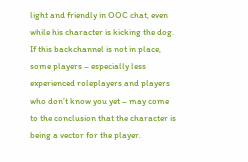light and friendly in OOC chat, even while his character is kicking the dog. If this backchannel is not in place, some players – especially less experienced roleplayers and players who don’t know you yet – may come to the conclusion that the character is being a vector for the player.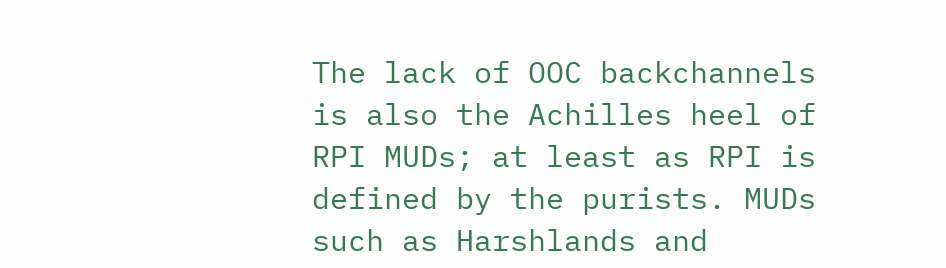The lack of OOC backchannels is also the Achilles heel of RPI MUDs; at least as RPI is defined by the purists. MUDs such as Harshlands and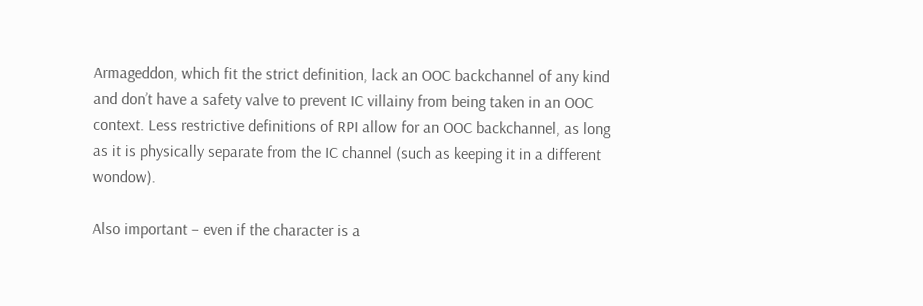Armageddon, which fit the strict definition, lack an OOC backchannel of any kind and don’t have a safety valve to prevent IC villainy from being taken in an OOC context. Less restrictive definitions of RPI allow for an OOC backchannel, as long as it is physically separate from the IC channel (such as keeping it in a different wondow).

Also important – even if the character is a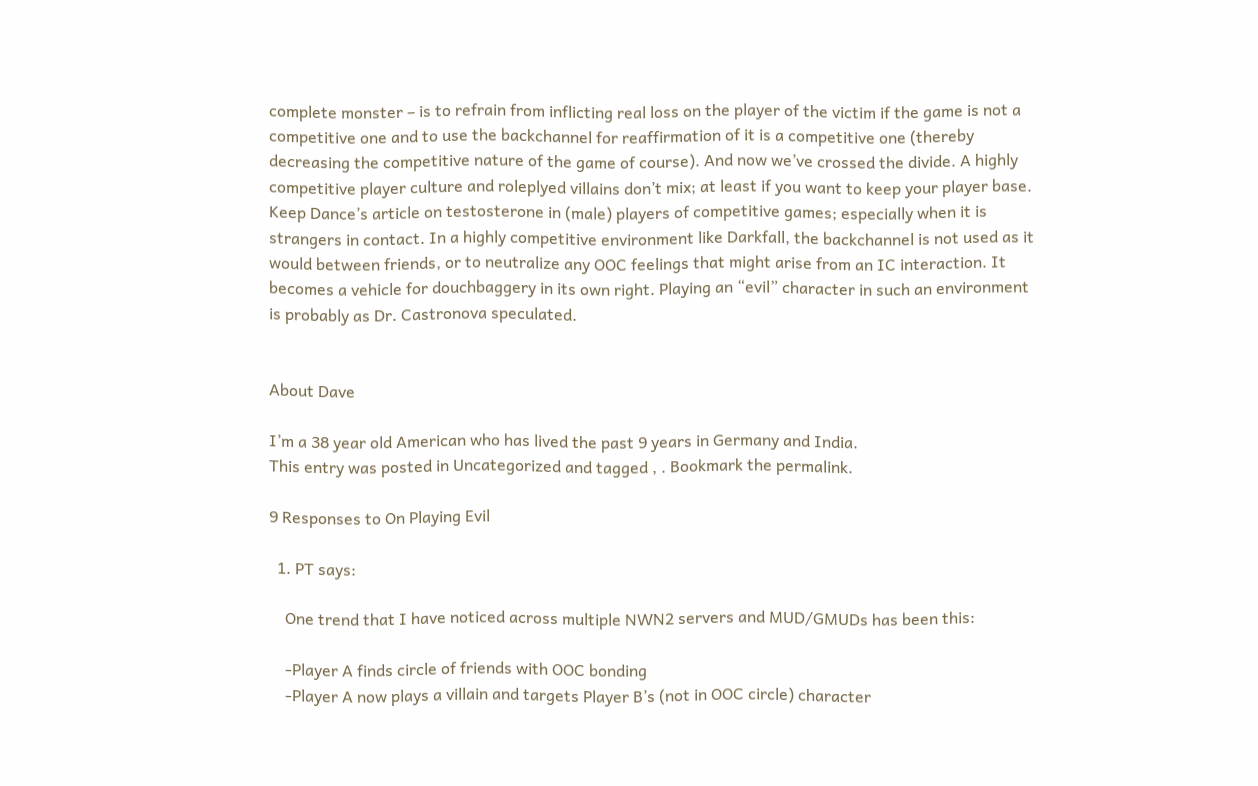complete monster – is to refrain from inflicting real loss on the player of the victim if the game is not a competitive one and to use the backchannel for reaffirmation of it is a competitive one (thereby decreasing the competitive nature of the game of course). And now we’ve crossed the divide. A highly competitive player culture and roleplyed villains don’t mix; at least if you want to keep your player base. Keep Dance’s article on testosterone in (male) players of competitive games; especially when it is strangers in contact. In a highly competitive environment like Darkfall, the backchannel is not used as it would between friends, or to neutralize any OOC feelings that might arise from an IC interaction. It becomes a vehicle for douchbaggery in its own right. Playing an “evil” character in such an environment is probably as Dr. Castronova speculated.


About Dave

I’m a 38 year old American who has lived the past 9 years in Germany and India.
This entry was posted in Uncategorized and tagged , . Bookmark the permalink.

9 Responses to On Playing Evil

  1. PT says:

    One trend that I have noticed across multiple NWN2 servers and MUD/GMUDs has been this:

    -Player A finds circle of friends with OOC bonding
    -Player A now plays a villain and targets Player B’s (not in OOC circle) character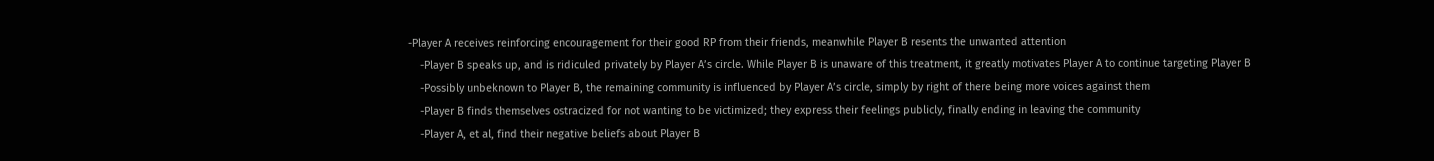-Player A receives reinforcing encouragement for their good RP from their friends, meanwhile Player B resents the unwanted attention
    -Player B speaks up, and is ridiculed privately by Player A’s circle. While Player B is unaware of this treatment, it greatly motivates Player A to continue targeting Player B
    -Possibly unbeknown to Player B, the remaining community is influenced by Player A’s circle, simply by right of there being more voices against them
    -Player B finds themselves ostracized for not wanting to be victimized; they express their feelings publicly, finally ending in leaving the community
    -Player A, et al, find their negative beliefs about Player B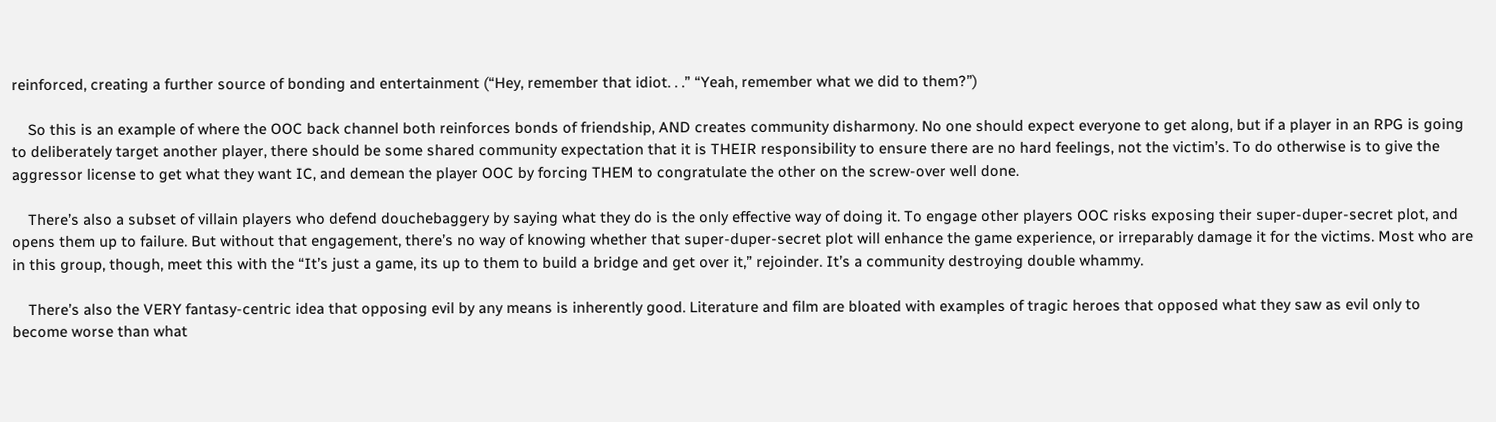reinforced, creating a further source of bonding and entertainment (“Hey, remember that idiot. . .” “Yeah, remember what we did to them?”)

    So this is an example of where the OOC back channel both reinforces bonds of friendship, AND creates community disharmony. No one should expect everyone to get along, but if a player in an RPG is going to deliberately target another player, there should be some shared community expectation that it is THEIR responsibility to ensure there are no hard feelings, not the victim’s. To do otherwise is to give the aggressor license to get what they want IC, and demean the player OOC by forcing THEM to congratulate the other on the screw-over well done.

    There’s also a subset of villain players who defend douchebaggery by saying what they do is the only effective way of doing it. To engage other players OOC risks exposing their super-duper-secret plot, and opens them up to failure. But without that engagement, there’s no way of knowing whether that super-duper-secret plot will enhance the game experience, or irreparably damage it for the victims. Most who are in this group, though, meet this with the “It’s just a game, its up to them to build a bridge and get over it,” rejoinder. It’s a community destroying double whammy.

    There’s also the VERY fantasy-centric idea that opposing evil by any means is inherently good. Literature and film are bloated with examples of tragic heroes that opposed what they saw as evil only to become worse than what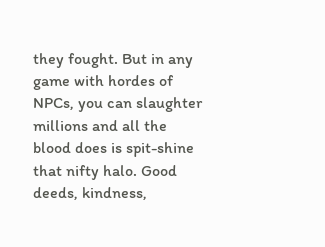they fought. But in any game with hordes of NPCs, you can slaughter millions and all the blood does is spit-shine that nifty halo. Good deeds, kindness,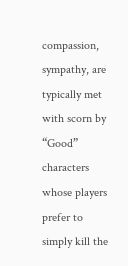compassion, sympathy, are typically met with scorn by “Good” characters whose players prefer to simply kill the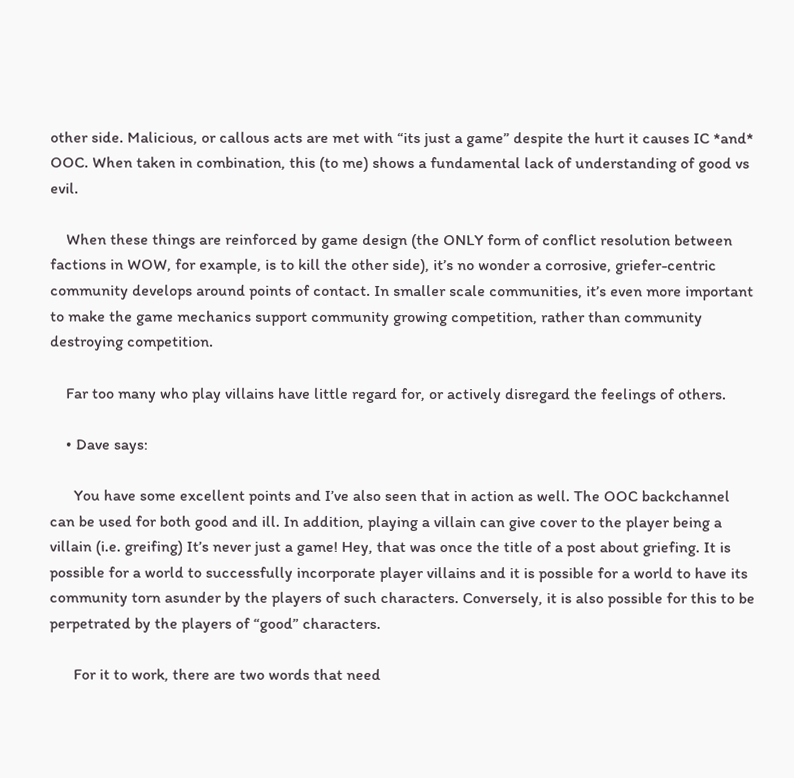other side. Malicious, or callous acts are met with “its just a game” despite the hurt it causes IC *and* OOC. When taken in combination, this (to me) shows a fundamental lack of understanding of good vs evil.

    When these things are reinforced by game design (the ONLY form of conflict resolution between factions in WOW, for example, is to kill the other side), it’s no wonder a corrosive, griefer-centric community develops around points of contact. In smaller scale communities, it’s even more important to make the game mechanics support community growing competition, rather than community destroying competition.

    Far too many who play villains have little regard for, or actively disregard the feelings of others.

    • Dave says:

      You have some excellent points and I’ve also seen that in action as well. The OOC backchannel can be used for both good and ill. In addition, playing a villain can give cover to the player being a villain (i.e. greifing) It’s never just a game! Hey, that was once the title of a post about griefing. It is possible for a world to successfully incorporate player villains and it is possible for a world to have its community torn asunder by the players of such characters. Conversely, it is also possible for this to be perpetrated by the players of “good” characters.

      For it to work, there are two words that need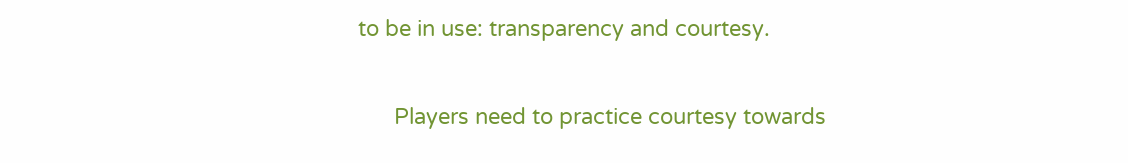to be in use: transparency and courtesy.

      Players need to practice courtesy towards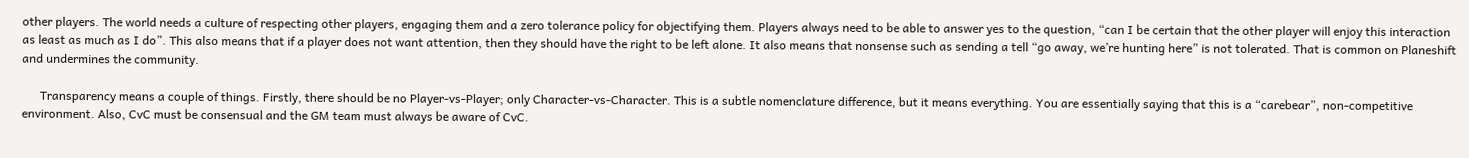other players. The world needs a culture of respecting other players, engaging them and a zero tolerance policy for objectifying them. Players always need to be able to answer yes to the question, “can I be certain that the other player will enjoy this interaction as least as much as I do”. This also means that if a player does not want attention, then they should have the right to be left alone. It also means that nonsense such as sending a tell “go away, we’re hunting here” is not tolerated. That is common on Planeshift and undermines the community.

      Transparency means a couple of things. Firstly, there should be no Player-vs-Player; only Character-vs-Character. This is a subtle nomenclature difference, but it means everything. You are essentially saying that this is a “carebear”, non-competitive environment. Also, CvC must be consensual and the GM team must always be aware of CvC.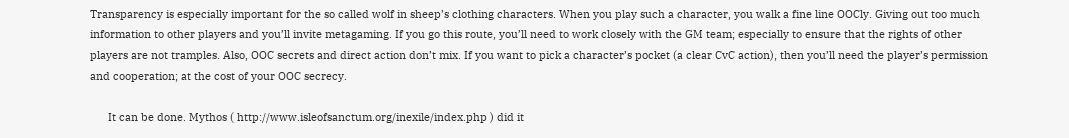Transparency is especially important for the so called wolf in sheep’s clothing characters. When you play such a character, you walk a fine line OOCly. Giving out too much information to other players and you’ll invite metagaming. If you go this route, you’ll need to work closely with the GM team; especially to ensure that the rights of other players are not tramples. Also, OOC secrets and direct action don’t mix. If you want to pick a character’s pocket (a clear CvC action), then you’ll need the player’s permission and cooperation; at the cost of your OOC secrecy.

      It can be done. Mythos ( http://www.isleofsanctum.org/inexile/index.php ) did it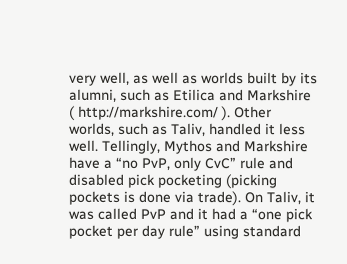very well, as well as worlds built by its alumni, such as Etilica and Markshire ( http://markshire.com/ ). Other worlds, such as Taliv, handled it less well. Tellingly, Mythos and Markshire have a “no PvP, only CvC” rule and disabled pick pocketing (picking pockets is done via trade). On Taliv, it was called PvP and it had a “one pick pocket per day rule” using standard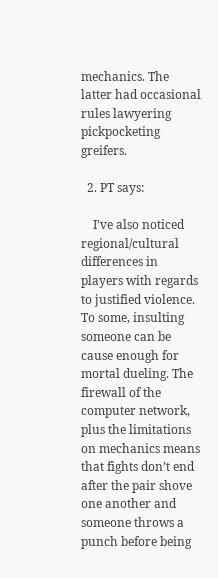mechanics. The latter had occasional rules lawyering pickpocketing greifers.

  2. PT says:

    I’ve also noticed regional/cultural differences in players with regards to justified violence. To some, insulting someone can be cause enough for mortal dueling. The firewall of the computer network, plus the limitations on mechanics means that fights don’t end after the pair shove one another and someone throws a punch before being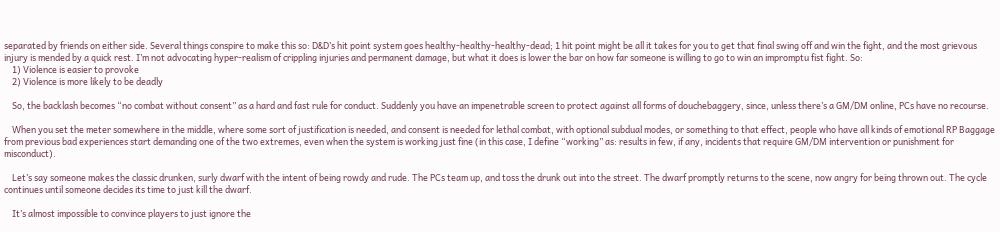separated by friends on either side. Several things conspire to make this so: D&D’s hit point system goes healthy-healthy-healthy-dead; 1 hit point might be all it takes for you to get that final swing off and win the fight, and the most grievous injury is mended by a quick rest. I’m not advocating hyper-realism of crippling injuries and permanent damage, but what it does is lower the bar on how far someone is willing to go to win an impromptu fist fight. So:
    1) Violence is easier to provoke
    2) Violence is more likely to be deadly

    So, the backlash becomes “no combat without consent” as a hard and fast rule for conduct. Suddenly you have an impenetrable screen to protect against all forms of douchebaggery, since, unless there’s a GM/DM online, PCs have no recourse.

    When you set the meter somewhere in the middle, where some sort of justification is needed, and consent is needed for lethal combat, with optional subdual modes, or something to that effect, people who have all kinds of emotional RP Baggage from previous bad experiences start demanding one of the two extremes, even when the system is working just fine (in this case, I define “working” as: results in few, if any, incidents that require GM/DM intervention or punishment for misconduct).

    Let’s say someone makes the classic drunken, surly dwarf with the intent of being rowdy and rude. The PCs team up, and toss the drunk out into the street. The dwarf promptly returns to the scene, now angry for being thrown out. The cycle continues until someone decides its time to just kill the dwarf.

    It’s almost impossible to convince players to just ignore the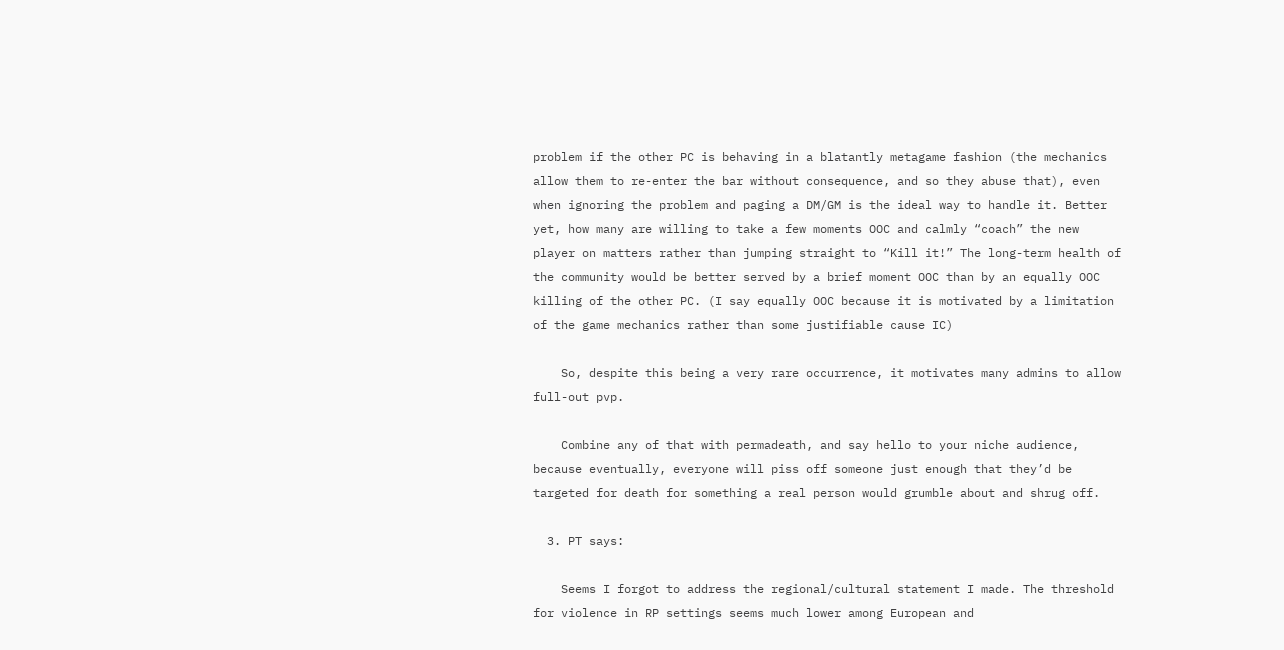problem if the other PC is behaving in a blatantly metagame fashion (the mechanics allow them to re-enter the bar without consequence, and so they abuse that), even when ignoring the problem and paging a DM/GM is the ideal way to handle it. Better yet, how many are willing to take a few moments OOC and calmly “coach” the new player on matters rather than jumping straight to “Kill it!” The long-term health of the community would be better served by a brief moment OOC than by an equally OOC killing of the other PC. (I say equally OOC because it is motivated by a limitation of the game mechanics rather than some justifiable cause IC)

    So, despite this being a very rare occurrence, it motivates many admins to allow full-out pvp.

    Combine any of that with permadeath, and say hello to your niche audience, because eventually, everyone will piss off someone just enough that they’d be targeted for death for something a real person would grumble about and shrug off.

  3. PT says:

    Seems I forgot to address the regional/cultural statement I made. The threshold for violence in RP settings seems much lower among European and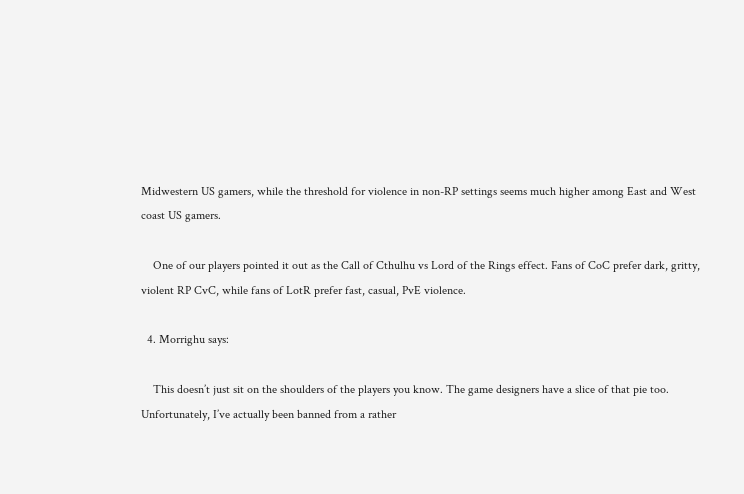Midwestern US gamers, while the threshold for violence in non-RP settings seems much higher among East and West coast US gamers.

    One of our players pointed it out as the Call of Cthulhu vs Lord of the Rings effect. Fans of CoC prefer dark, gritty, violent RP CvC, while fans of LotR prefer fast, casual, PvE violence.

  4. Morrighu says:

    This doesn’t just sit on the shoulders of the players you know. The game designers have a slice of that pie too. Unfortunately, I’ve actually been banned from a rather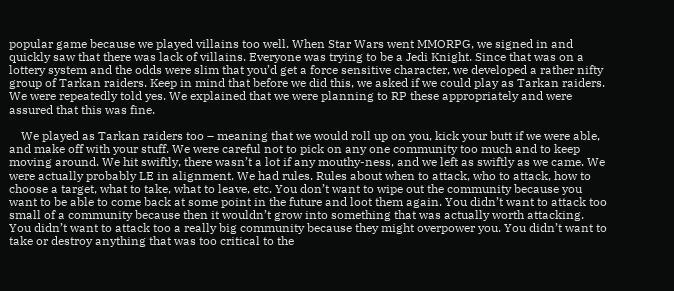popular game because we played villains too well. When Star Wars went MMORPG, we signed in and quickly saw that there was lack of villains. Everyone was trying to be a Jedi Knight. Since that was on a lottery system and the odds were slim that you’d get a force sensitive character, we developed a rather nifty group of Tarkan raiders. Keep in mind that before we did this, we asked if we could play as Tarkan raiders. We were repeatedly told yes. We explained that we were planning to RP these appropriately and were assured that this was fine.

    We played as Tarkan raiders too – meaning that we would roll up on you, kick your butt if we were able, and make off with your stuff. We were careful not to pick on any one community too much and to keep moving around. We hit swiftly, there wasn’t a lot if any mouthy-ness, and we left as swiftly as we came. We were actually probably LE in alignment. We had rules. Rules about when to attack, who to attack, how to choose a target, what to take, what to leave, etc. You don’t want to wipe out the community because you want to be able to come back at some point in the future and loot them again. You didn’t want to attack too small of a community because then it wouldn’t grow into something that was actually worth attacking. You didn’t want to attack too a really big community because they might overpower you. You didn’t want to take or destroy anything that was too critical to the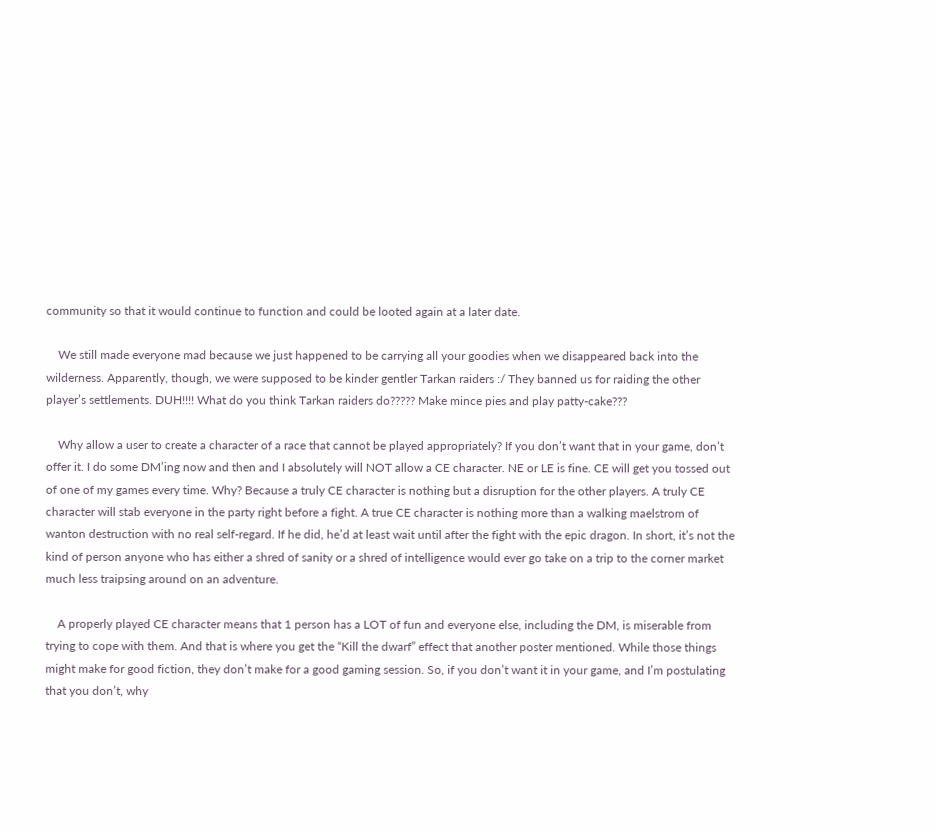community so that it would continue to function and could be looted again at a later date.

    We still made everyone mad because we just happened to be carrying all your goodies when we disappeared back into the wilderness. Apparently, though, we were supposed to be kinder gentler Tarkan raiders :/ They banned us for raiding the other player’s settlements. DUH!!!! What do you think Tarkan raiders do????? Make mince pies and play patty-cake???

    Why allow a user to create a character of a race that cannot be played appropriately? If you don’t want that in your game, don’t offer it. I do some DM’ing now and then and I absolutely will NOT allow a CE character. NE or LE is fine. CE will get you tossed out of one of my games every time. Why? Because a truly CE character is nothing but a disruption for the other players. A truly CE character will stab everyone in the party right before a fight. A true CE character is nothing more than a walking maelstrom of wanton destruction with no real self-regard. If he did, he’d at least wait until after the fight with the epic dragon. In short, it’s not the kind of person anyone who has either a shred of sanity or a shred of intelligence would ever go take on a trip to the corner market much less traipsing around on an adventure.

    A properly played CE character means that 1 person has a LOT of fun and everyone else, including the DM, is miserable from trying to cope with them. And that is where you get the “Kill the dwarf” effect that another poster mentioned. While those things might make for good fiction, they don’t make for a good gaming session. So, if you don’t want it in your game, and I’m postulating that you don’t, why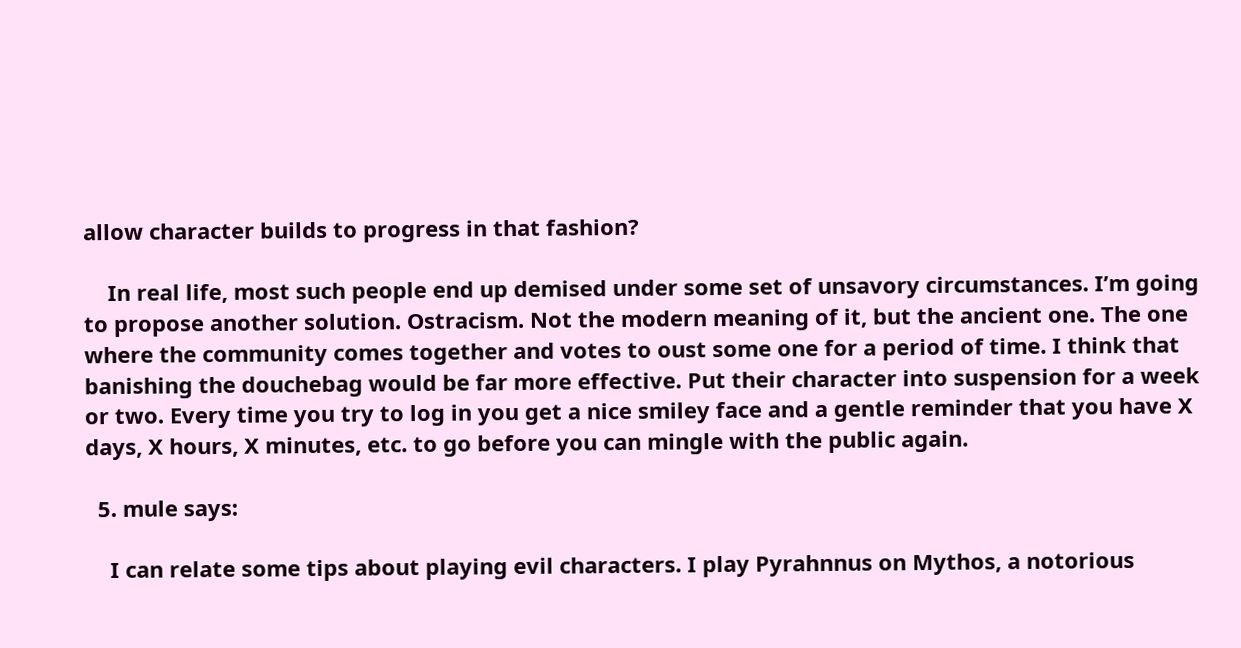allow character builds to progress in that fashion?

    In real life, most such people end up demised under some set of unsavory circumstances. I’m going to propose another solution. Ostracism. Not the modern meaning of it, but the ancient one. The one where the community comes together and votes to oust some one for a period of time. I think that banishing the douchebag would be far more effective. Put their character into suspension for a week or two. Every time you try to log in you get a nice smiley face and a gentle reminder that you have X days, X hours, X minutes, etc. to go before you can mingle with the public again.

  5. mule says:

    I can relate some tips about playing evil characters. I play Pyrahnnus on Mythos, a notorious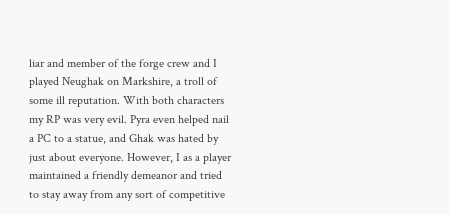liar and member of the forge crew and I played Neughak on Markshire, a troll of some ill reputation. With both characters my RP was very evil. Pyra even helped nail a PC to a statue, and Ghak was hated by just about everyone. However, I as a player maintained a friendly demeanor and tried to stay away from any sort of competitive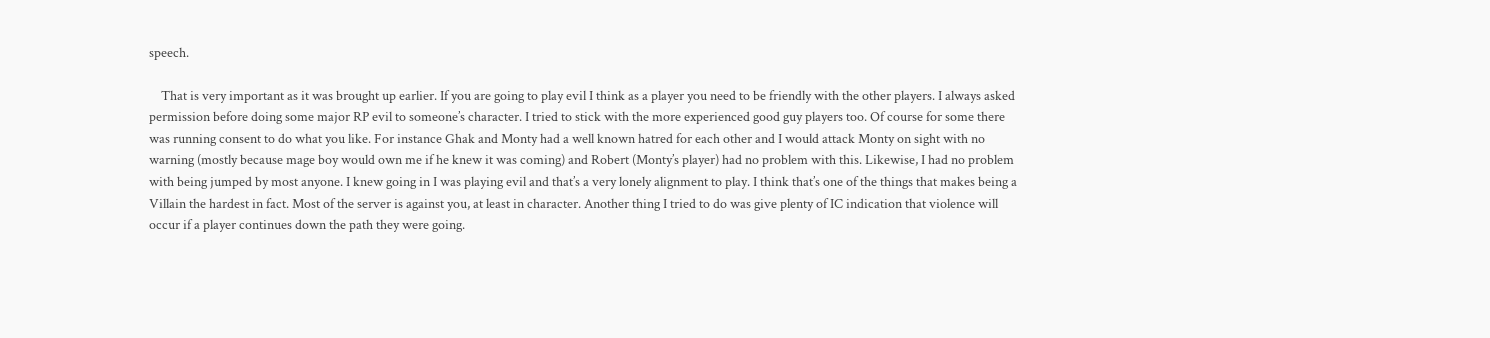speech.

    That is very important as it was brought up earlier. If you are going to play evil I think as a player you need to be friendly with the other players. I always asked permission before doing some major RP evil to someone’s character. I tried to stick with the more experienced good guy players too. Of course for some there was running consent to do what you like. For instance Ghak and Monty had a well known hatred for each other and I would attack Monty on sight with no warning (mostly because mage boy would own me if he knew it was coming) and Robert (Monty’s player) had no problem with this. Likewise, I had no problem with being jumped by most anyone. I knew going in I was playing evil and that’s a very lonely alignment to play. I think that’s one of the things that makes being a Villain the hardest in fact. Most of the server is against you, at least in character. Another thing I tried to do was give plenty of IC indication that violence will occur if a player continues down the path they were going.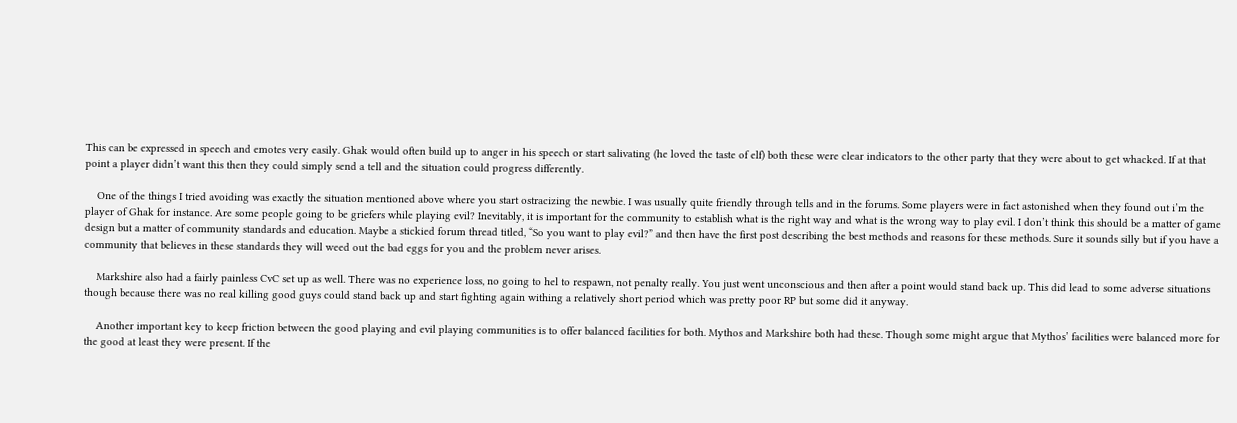This can be expressed in speech and emotes very easily. Ghak would often build up to anger in his speech or start salivating (he loved the taste of elf) both these were clear indicators to the other party that they were about to get whacked. If at that point a player didn’t want this then they could simply send a tell and the situation could progress differently.

    One of the things I tried avoiding was exactly the situation mentioned above where you start ostracizing the newbie. I was usually quite friendly through tells and in the forums. Some players were in fact astonished when they found out i’m the player of Ghak for instance. Are some people going to be griefers while playing evil? Inevitably, it is important for the community to establish what is the right way and what is the wrong way to play evil. I don’t think this should be a matter of game design but a matter of community standards and education. Maybe a stickied forum thread titled, “So you want to play evil?” and then have the first post describing the best methods and reasons for these methods. Sure it sounds silly but if you have a community that believes in these standards they will weed out the bad eggs for you and the problem never arises.

    Markshire also had a fairly painless CvC set up as well. There was no experience loss, no going to hel to respawn, not penalty really. You just went unconscious and then after a point would stand back up. This did lead to some adverse situations though because there was no real killing good guys could stand back up and start fighting again withing a relatively short period which was pretty poor RP but some did it anyway.

    Another important key to keep friction between the good playing and evil playing communities is to offer balanced facilities for both. Mythos and Markshire both had these. Though some might argue that Mythos’ facilities were balanced more for the good at least they were present. If the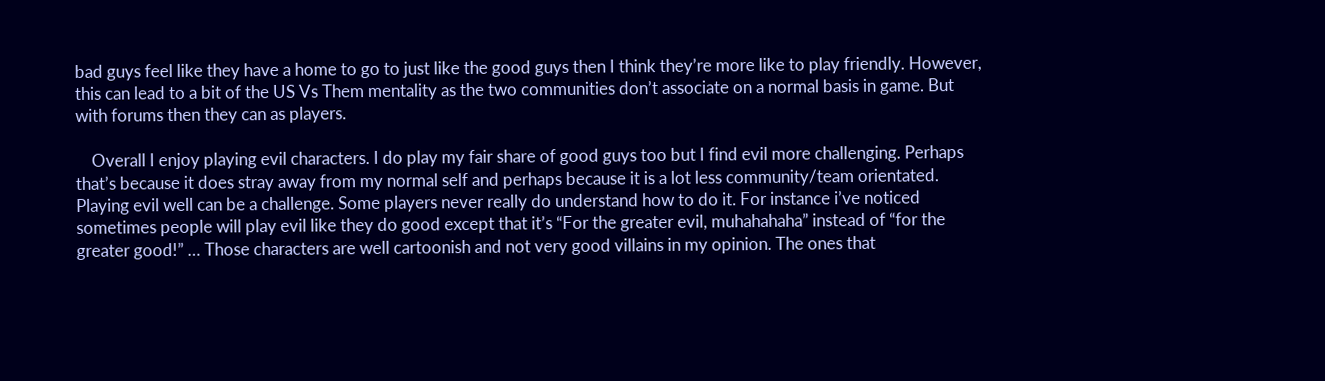bad guys feel like they have a home to go to just like the good guys then I think they’re more like to play friendly. However, this can lead to a bit of the US Vs Them mentality as the two communities don’t associate on a normal basis in game. But with forums then they can as players.

    Overall I enjoy playing evil characters. I do play my fair share of good guys too but I find evil more challenging. Perhaps that’s because it does stray away from my normal self and perhaps because it is a lot less community/team orientated. Playing evil well can be a challenge. Some players never really do understand how to do it. For instance i’ve noticed sometimes people will play evil like they do good except that it’s “For the greater evil, muhahahaha” instead of “for the greater good!” … Those characters are well cartoonish and not very good villains in my opinion. The ones that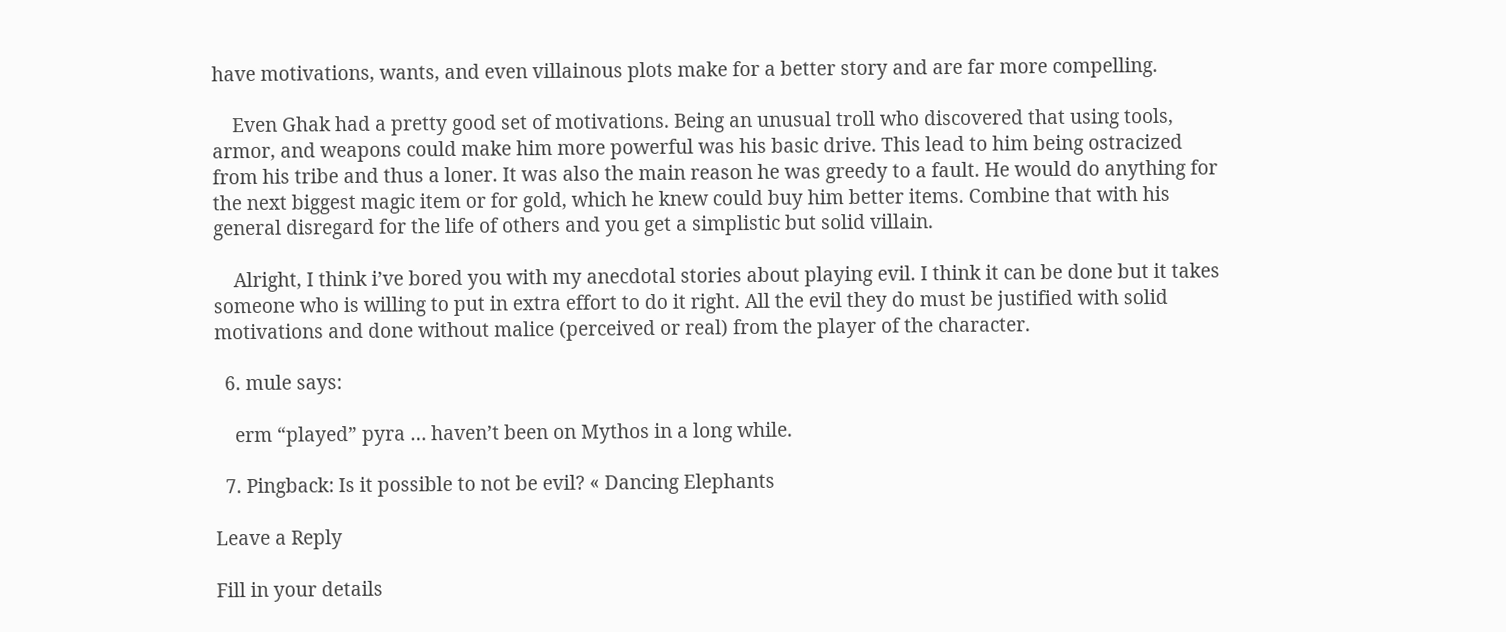have motivations, wants, and even villainous plots make for a better story and are far more compelling.

    Even Ghak had a pretty good set of motivations. Being an unusual troll who discovered that using tools, armor, and weapons could make him more powerful was his basic drive. This lead to him being ostracized from his tribe and thus a loner. It was also the main reason he was greedy to a fault. He would do anything for the next biggest magic item or for gold, which he knew could buy him better items. Combine that with his general disregard for the life of others and you get a simplistic but solid villain.

    Alright, I think i’ve bored you with my anecdotal stories about playing evil. I think it can be done but it takes someone who is willing to put in extra effort to do it right. All the evil they do must be justified with solid motivations and done without malice (perceived or real) from the player of the character.

  6. mule says:

    erm “played” pyra … haven’t been on Mythos in a long while.

  7. Pingback: Is it possible to not be evil? « Dancing Elephants

Leave a Reply

Fill in your details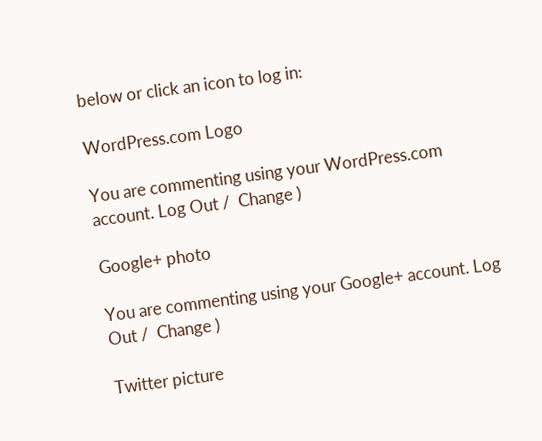below or click an icon to log in:

WordPress.com Logo

You are commenting using your WordPress.com account. Log Out /  Change )

Google+ photo

You are commenting using your Google+ account. Log Out /  Change )

Twitter picture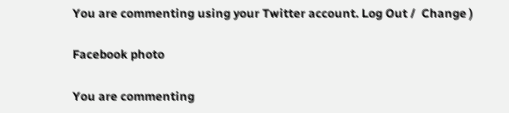You are commenting using your Twitter account. Log Out /  Change )

Facebook photo

You are commenting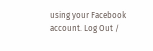using your Facebook account. Log Out /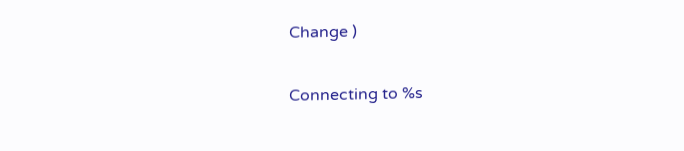Change )


Connecting to %s